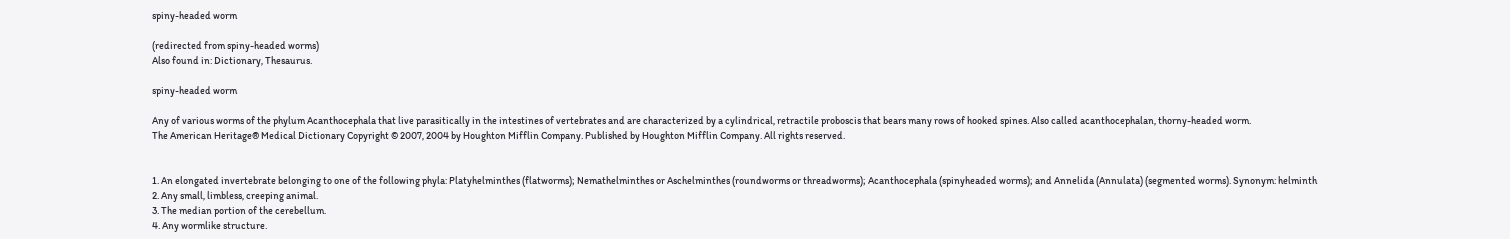spiny-headed worm

(redirected from spiny-headed worms)
Also found in: Dictionary, Thesaurus.

spiny-headed worm

Any of various worms of the phylum Acanthocephala that live parasitically in the intestines of vertebrates and are characterized by a cylindrical, retractile proboscis that bears many rows of hooked spines. Also called acanthocephalan, thorny-headed worm.
The American Heritage® Medical Dictionary Copyright © 2007, 2004 by Houghton Mifflin Company. Published by Houghton Mifflin Company. All rights reserved.


1. An elongated invertebrate belonging to one of the following phyla: Platyhelminthes (flatworms); Nemathelminthes or Aschelminthes (roundworms or threadworms); Acanthocephala (spinyheaded worms); and Annelida (Annulata) (segmented worms). Synonym: helminth
2. Any small, limbless, creeping animal.
3. The median portion of the cerebellum.
4. Any wormlike structure.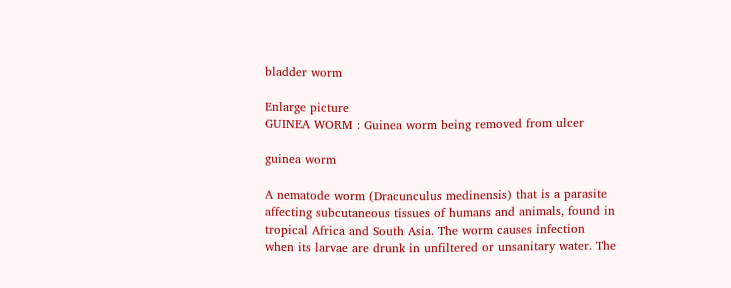bladder worm

Enlarge picture
GUINEA WORM : Guinea worm being removed from ulcer

guinea worm

A nematode worm (Dracunculus medinensis) that is a parasite affecting subcutaneous tissues of humans and animals, found in tropical Africa and South Asia. The worm causes infection when its larvae are drunk in unfiltered or unsanitary water. The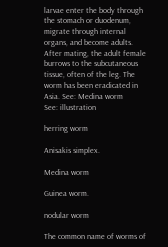larvae enter the body through the stomach or duodenum, migrate through internal organs, and become adults. After mating, the adult female burrows to the subcutaneous tissue, often of the leg. The worm has been eradicated in Asia. See: Medina worm
See: illustration

herring worm

Anisakis simplex.

Medina worm

Guinea worm.

nodular worm

The common name of worms of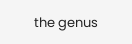the genus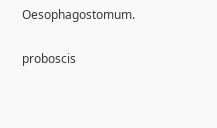Oesophagostomum.

proboscis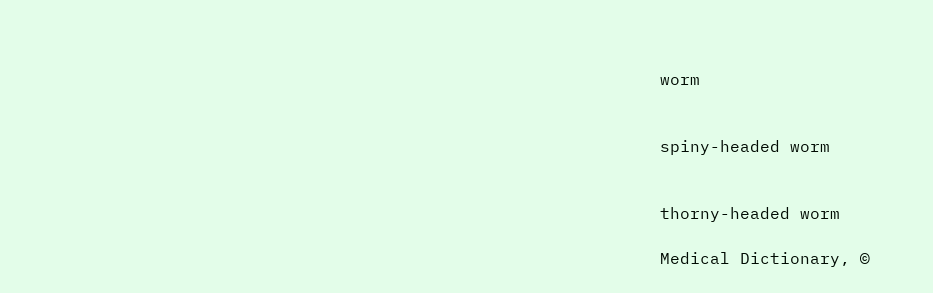worm


spiny-headed worm


thorny-headed worm

Medical Dictionary, ©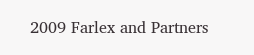2009 Farlex and Partners